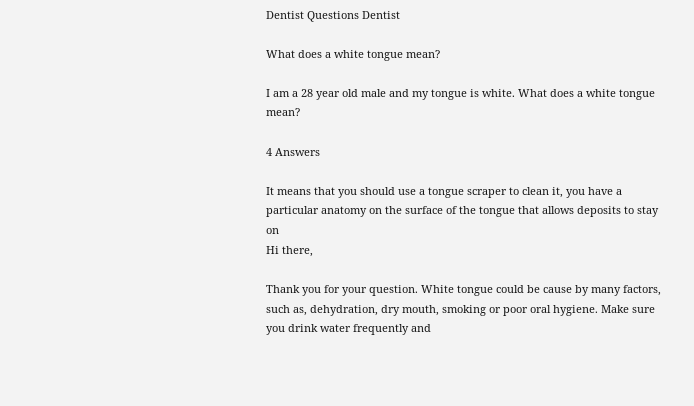Dentist Questions Dentist

What does a white tongue mean?

I am a 28 year old male and my tongue is white. What does a white tongue mean?

4 Answers

It means that you should use a tongue scraper to clean it, you have a particular anatomy on the surface of the tongue that allows deposits to stay on
Hi there,

Thank you for your question. White tongue could be cause by many factors, such as, dehydration, dry mouth, smoking or poor oral hygiene. Make sure you drink water frequently and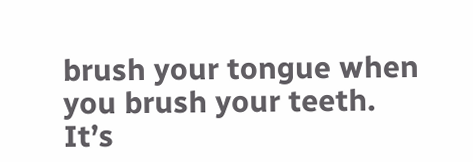brush your tongue when you brush your teeth.
It’s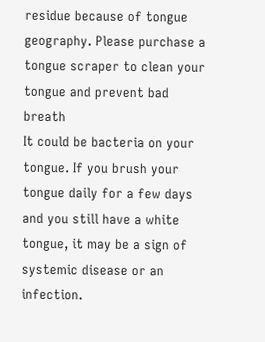residue because of tongue geography. Please purchase a tongue scraper to clean your tongue and prevent bad breath
It could be bacteria on your tongue. If you brush your tongue daily for a few days and you still have a white tongue, it may be a sign of systemic disease or an infection.